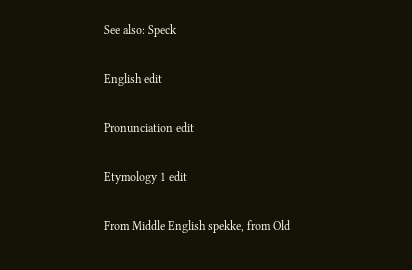See also: Speck

English edit

Pronunciation edit

Etymology 1 edit

From Middle English spekke, from Old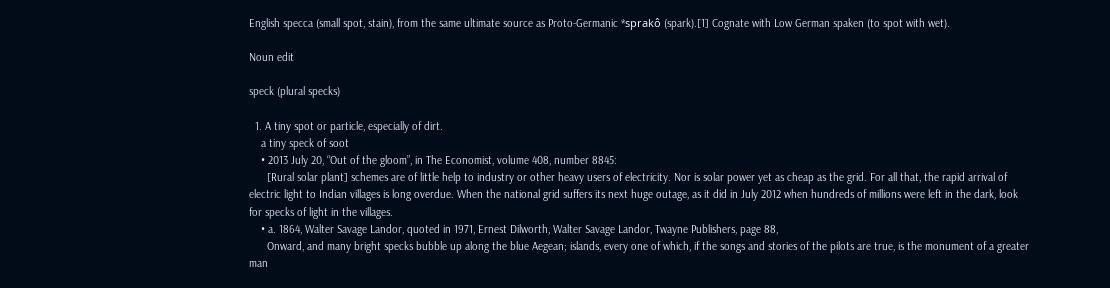English specca (small spot, stain), from the same ultimate source as Proto-Germanic *sprakô (spark).[1] Cognate with Low German spaken (to spot with wet).

Noun edit

speck (plural specks)

  1. A tiny spot or particle, especially of dirt.
    a tiny speck of soot
    • 2013 July 20, “Out of the gloom”, in The Economist, volume 408, number 8845:
      [Rural solar plant] schemes are of little help to industry or other heavy users of electricity. Nor is solar power yet as cheap as the grid. For all that, the rapid arrival of electric light to Indian villages is long overdue. When the national grid suffers its next huge outage, as it did in July 2012 when hundreds of millions were left in the dark, look for specks of light in the villages.
    • a. 1864, Walter Savage Landor, quoted in 1971, Ernest Dilworth, Walter Savage Landor, Twayne Publishers, page 88,
      Onward, and many bright specks bubble up along the blue Aegean; islands, every one of which, if the songs and stories of the pilots are true, is the monument of a greater man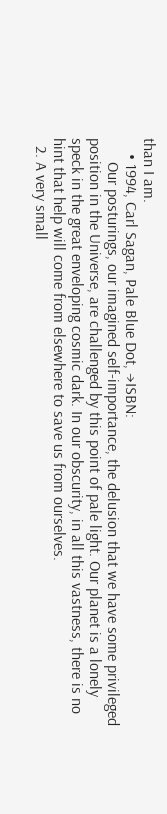than I am.
    • 1994, Carl Sagan, Pale Blue Dot, →ISBN:
      Our posturings, our imagined self-importance, the delusion that we have some privileged position in the Universe, are challenged by this point of pale light. Our planet is a lonely speck in the great enveloping cosmic dark. In our obscurity, in all this vastness, there is no hint that help will come from elsewhere to save us from ourselves.
  2. A very small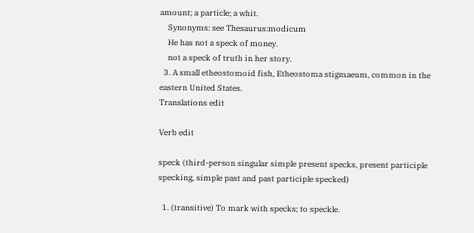amount; a particle; a whit.
    Synonyms: see Thesaurus:modicum
    He has not a speck of money.
    not a speck of truth in her story.
  3. A small etheostomoid fish, Etheostoma stigmaeum, common in the eastern United States.
Translations edit

Verb edit

speck (third-person singular simple present specks, present participle specking, simple past and past participle specked)

  1. (transitive) To mark with specks; to speckle.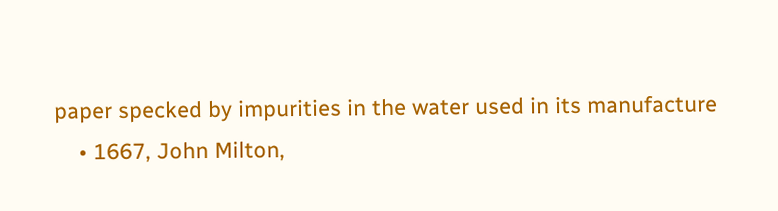paper specked by impurities in the water used in its manufacture
    • 1667, John Milton,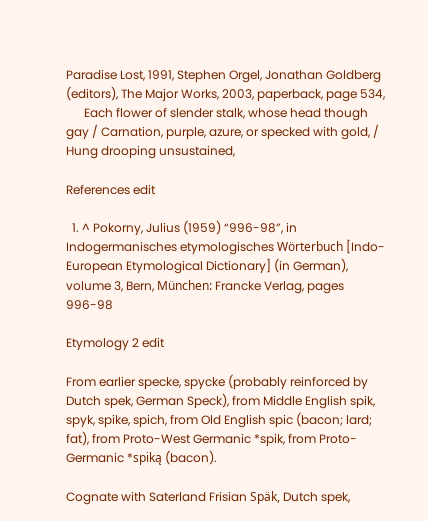Paradise Lost, 1991, Stephen Orgel, Jonathan Goldberg (editors), The Major Works, 2003, paperback, page 534,
      Each flower of slender stalk, whose head though gay / Carnation, purple, azure, or specked with gold, / Hung drooping unsustained,

References edit

  1. ^ Pokorny, Julius (1959) “996-98”, in Indogermanisches etymologisches Wörterbuch [Indo-European Etymological Dictionary] (in German), volume 3, Bern, München: Francke Verlag, pages 996-98

Etymology 2 edit

From earlier specke, spycke (probably reinforced by Dutch spek, German Speck), from Middle English spik, spyk, spike, spich, from Old English spic (bacon; lard; fat), from Proto-West Germanic *spik, from Proto-Germanic *spiką (bacon).

Cognate with Saterland Frisian Späk, Dutch spek,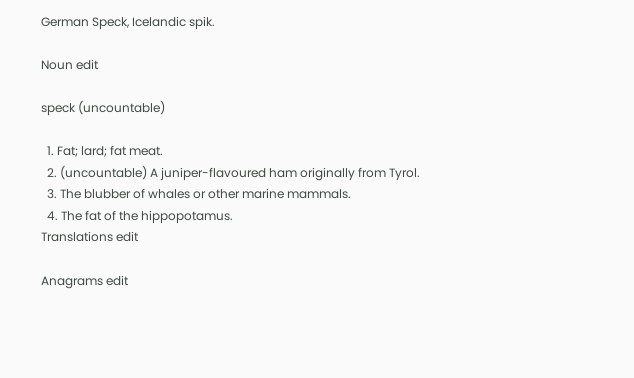German Speck, Icelandic spik.

Noun edit

speck (uncountable)

  1. Fat; lard; fat meat.
  2. (uncountable) A juniper-flavoured ham originally from Tyrol.
  3. The blubber of whales or other marine mammals.
  4. The fat of the hippopotamus.
Translations edit

Anagrams edit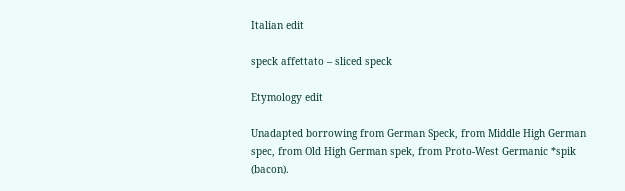Italian edit

speck affettato – sliced speck

Etymology edit

Unadapted borrowing from German Speck, from Middle High German spec, from Old High German spek, from Proto-West Germanic *spik (bacon).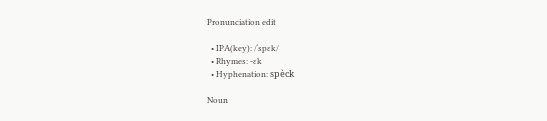Pronunciation edit

  • IPA(key): /ˈspɛk/
  • Rhymes: -ɛk
  • Hyphenation: spèck

Noun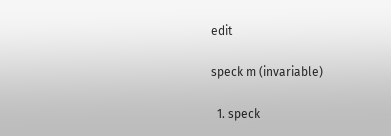edit

speck m (invariable)

  1. speck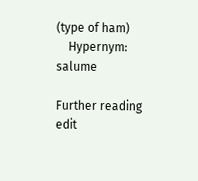(type of ham)
    Hypernym: salume

Further reading edit